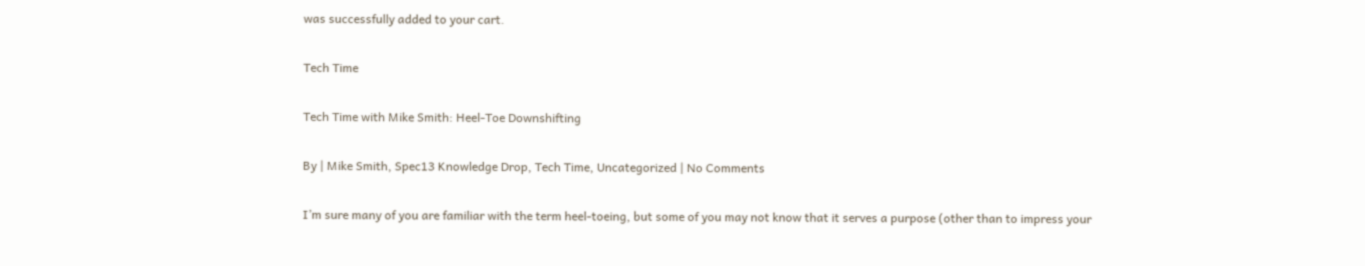was successfully added to your cart.

Tech Time

Tech Time with Mike Smith: Heel-Toe Downshifting

By | Mike Smith, Spec13 Knowledge Drop, Tech Time, Uncategorized | No Comments

I’m sure many of you are familiar with the term heel-toeing, but some of you may not know that it serves a purpose (other than to impress your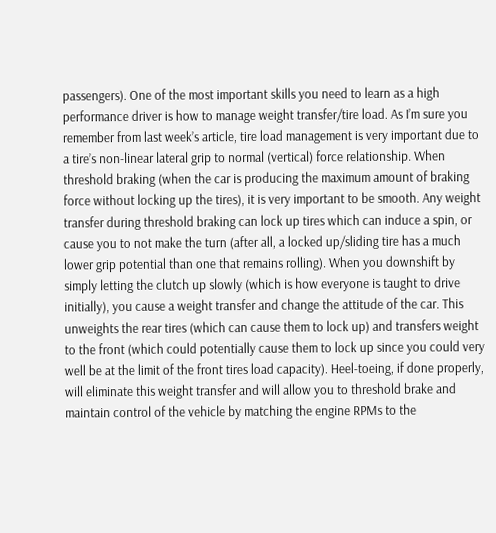passengers). One of the most important skills you need to learn as a high performance driver is how to manage weight transfer/tire load. As I’m sure you remember from last week’s article, tire load management is very important due to a tire’s non-linear lateral grip to normal (vertical) force relationship. When threshold braking (when the car is producing the maximum amount of braking force without locking up the tires), it is very important to be smooth. Any weight transfer during threshold braking can lock up tires which can induce a spin, or cause you to not make the turn (after all, a locked up/sliding tire has a much lower grip potential than one that remains rolling). When you downshift by simply letting the clutch up slowly (which is how everyone is taught to drive initially), you cause a weight transfer and change the attitude of the car. This unweights the rear tires (which can cause them to lock up) and transfers weight to the front (which could potentially cause them to lock up since you could very well be at the limit of the front tires load capacity). Heel-toeing, if done properly, will eliminate this weight transfer and will allow you to threshold brake and maintain control of the vehicle by matching the engine RPMs to the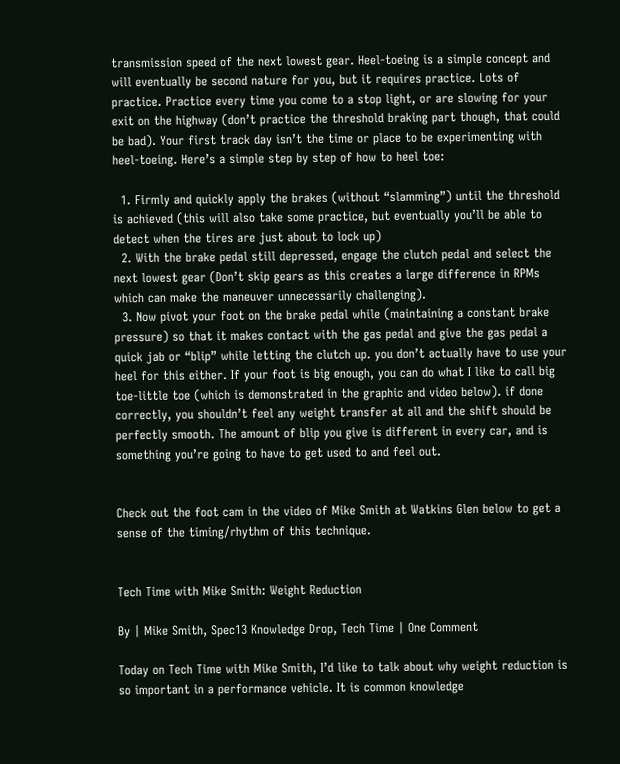transmission speed of the next lowest gear. Heel-toeing is a simple concept and will eventually be second nature for you, but it requires practice. Lots of practice. Practice every time you come to a stop light, or are slowing for your exit on the highway (don’t practice the threshold braking part though, that could be bad). Your first track day isn’t the time or place to be experimenting with heel-toeing. Here’s a simple step by step of how to heel toe:

  1. Firmly and quickly apply the brakes (without “slamming”) until the threshold is achieved (this will also take some practice, but eventually you’ll be able to detect when the tires are just about to lock up)
  2. With the brake pedal still depressed, engage the clutch pedal and select the next lowest gear (Don’t skip gears as this creates a large difference in RPMs which can make the maneuver unnecessarily challenging).
  3. Now pivot your foot on the brake pedal while (maintaining a constant brake pressure) so that it makes contact with the gas pedal and give the gas pedal a quick jab or “blip” while letting the clutch up. you don’t actually have to use your heel for this either. If your foot is big enough, you can do what I like to call big toe-little toe (which is demonstrated in the graphic and video below). if done correctly, you shouldn’t feel any weight transfer at all and the shift should be perfectly smooth. The amount of blip you give is different in every car, and is something you’re going to have to get used to and feel out.


Check out the foot cam in the video of Mike Smith at Watkins Glen below to get a sense of the timing/rhythm of this technique.


Tech Time with Mike Smith: Weight Reduction

By | Mike Smith, Spec13 Knowledge Drop, Tech Time | One Comment

Today on Tech Time with Mike Smith, I’d like to talk about why weight reduction is so important in a performance vehicle. It is common knowledge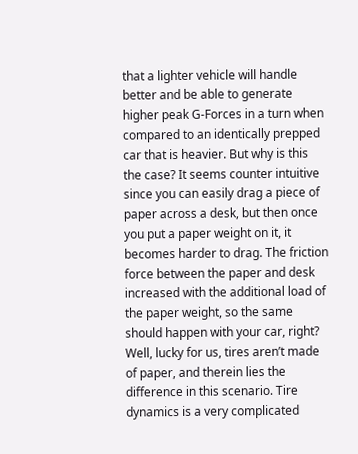that a lighter vehicle will handle better and be able to generate higher peak G-Forces in a turn when compared to an identically prepped car that is heavier. But why is this the case? It seems counter intuitive since you can easily drag a piece of paper across a desk, but then once you put a paper weight on it, it becomes harder to drag. The friction force between the paper and desk increased with the additional load of the paper weight, so the same should happen with your car, right? Well, lucky for us, tires aren’t made of paper, and therein lies the difference in this scenario. Tire dynamics is a very complicated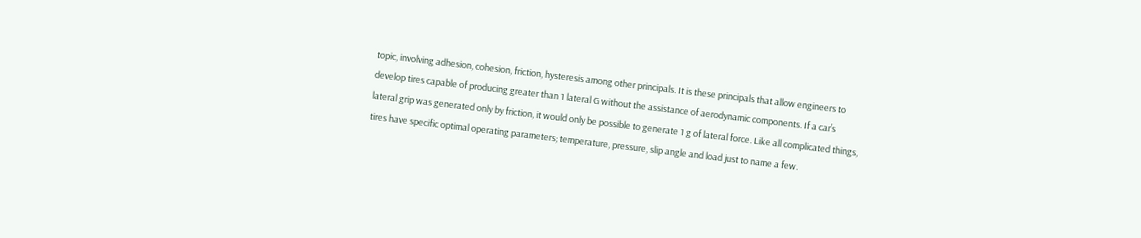topic, involving adhesion, cohesion, friction, hysteresis among other principals. It is these principals that allow engineers to develop tires capable of producing greater than 1 lateral G without the assistance of aerodynamic components. If a car’s lateral grip was generated only by friction, it would only be possible to generate 1 g of lateral force. Like all complicated things, tires have specific optimal operating parameters; temperature, pressure, slip angle and load just to name a few.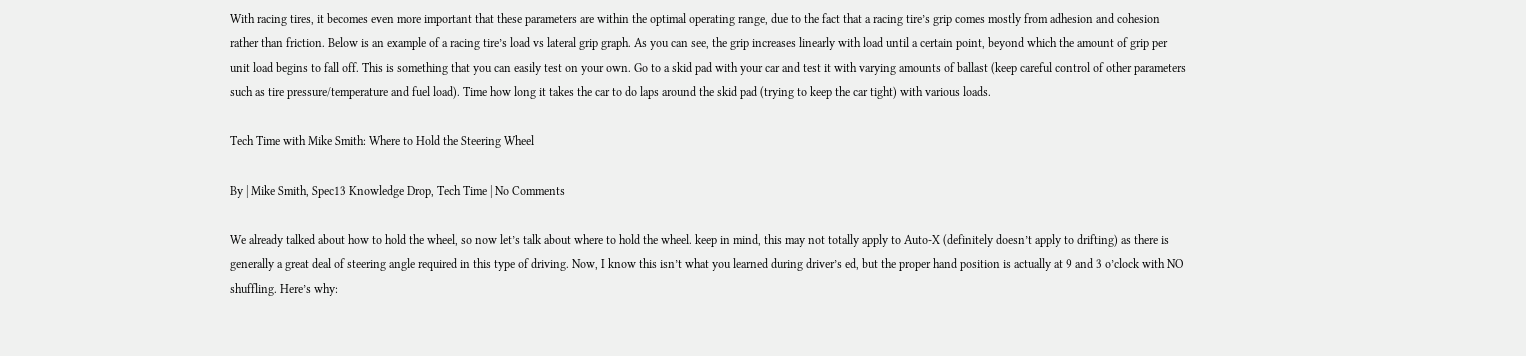With racing tires, it becomes even more important that these parameters are within the optimal operating range, due to the fact that a racing tire’s grip comes mostly from adhesion and cohesion rather than friction. Below is an example of a racing tire’s load vs lateral grip graph. As you can see, the grip increases linearly with load until a certain point, beyond which the amount of grip per unit load begins to fall off. This is something that you can easily test on your own. Go to a skid pad with your car and test it with varying amounts of ballast (keep careful control of other parameters such as tire pressure/temperature and fuel load). Time how long it takes the car to do laps around the skid pad (trying to keep the car tight) with various loads.

Tech Time with Mike Smith: Where to Hold the Steering Wheel

By | Mike Smith, Spec13 Knowledge Drop, Tech Time | No Comments

We already talked about how to hold the wheel, so now let’s talk about where to hold the wheel. keep in mind, this may not totally apply to Auto-X (definitely doesn’t apply to drifting) as there is generally a great deal of steering angle required in this type of driving. Now, I know this isn’t what you learned during driver’s ed, but the proper hand position is actually at 9 and 3 o’clock with NO shuffling. Here’s why: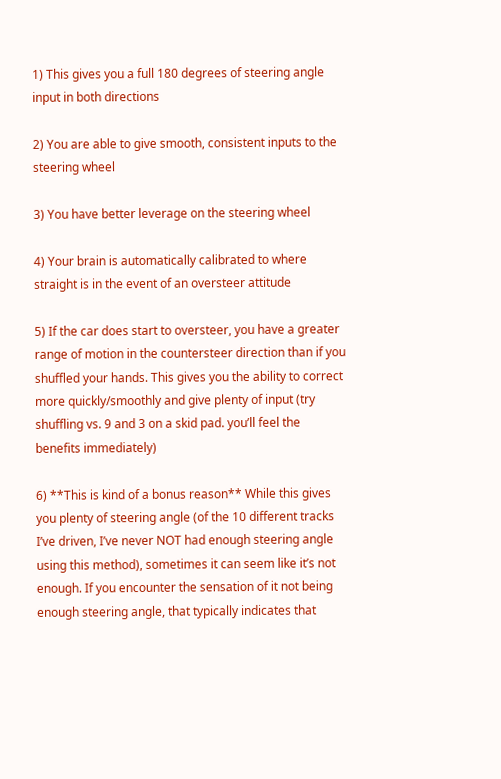1) This gives you a full 180 degrees of steering angle input in both directions

2) You are able to give smooth, consistent inputs to the steering wheel

3) You have better leverage on the steering wheel

4) Your brain is automatically calibrated to where straight is in the event of an oversteer attitude

5) If the car does start to oversteer, you have a greater range of motion in the countersteer direction than if you shuffled your hands. This gives you the ability to correct more quickly/smoothly and give plenty of input (try shuffling vs. 9 and 3 on a skid pad. you’ll feel the benefits immediately)

6) **This is kind of a bonus reason** While this gives you plenty of steering angle (of the 10 different tracks I’ve driven, I’ve never NOT had enough steering angle using this method), sometimes it can seem like it’s not enough. If you encounter the sensation of it not being enough steering angle, that typically indicates that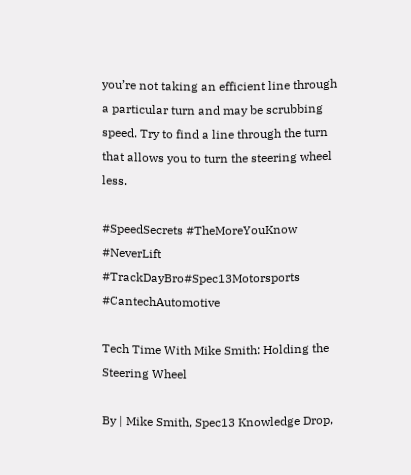you’re not taking an efficient line through a particular turn and may be scrubbing speed. Try to find a line through the turn that allows you to turn the steering wheel less.

#SpeedSecrets #TheMoreYouKnow #NeverLift #TrackDayBro#Spec13Motorsports #CantechAutomotive

Tech Time With Mike Smith: Holding the Steering Wheel

By | Mike Smith, Spec13 Knowledge Drop,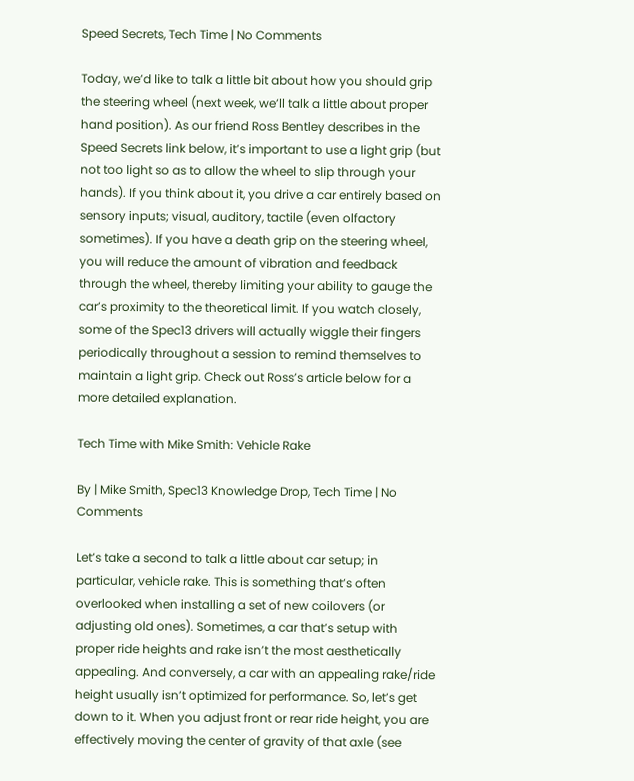Speed Secrets, Tech Time | No Comments

Today, we’d like to talk a little bit about how you should grip the steering wheel (next week, we’ll talk a little about proper hand position). As our friend Ross Bentley describes in the Speed Secrets link below, it’s important to use a light grip (but not too light so as to allow the wheel to slip through your hands). If you think about it, you drive a car entirely based on sensory inputs; visual, auditory, tactile (even olfactory sometimes). If you have a death grip on the steering wheel, you will reduce the amount of vibration and feedback through the wheel, thereby limiting your ability to gauge the car’s proximity to the theoretical limit. If you watch closely, some of the Spec13 drivers will actually wiggle their fingers periodically throughout a session to remind themselves to maintain a light grip. Check out Ross’s article below for a more detailed explanation.

Tech Time with Mike Smith: Vehicle Rake

By | Mike Smith, Spec13 Knowledge Drop, Tech Time | No Comments

Let’s take a second to talk a little about car setup; in particular, vehicle rake. This is something that’s often overlooked when installing a set of new coilovers (or adjusting old ones). Sometimes, a car that’s setup with proper ride heights and rake isn’t the most aesthetically appealing. And conversely, a car with an appealing rake/ride height usually isn’t optimized for performance. So, let’s get down to it. When you adjust front or rear ride height, you are effectively moving the center of gravity of that axle (see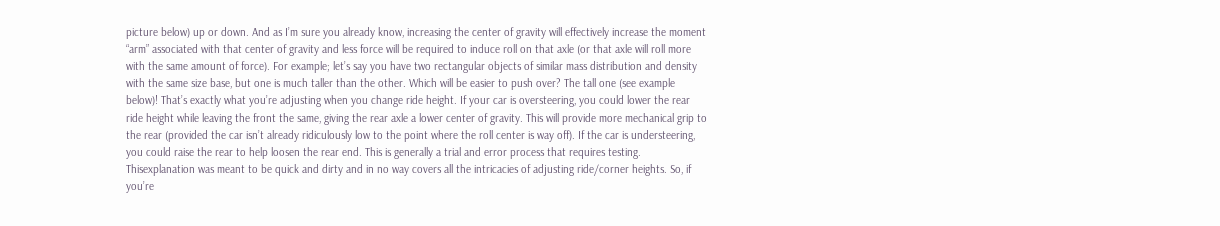picture below) up or down. And as I’m sure you already know, increasing the center of gravity will effectively increase the moment “arm” associated with that center of gravity and less force will be required to induce roll on that axle (or that axle will roll more with the same amount of force). For example; let’s say you have two rectangular objects of similar mass distribution and density with the same size base, but one is much taller than the other. Which will be easier to push over? The tall one (see example below)! That’s exactly what you’re adjusting when you change ride height. If your car is oversteering, you could lower the rear ride height while leaving the front the same, giving the rear axle a lower center of gravity. This will provide more mechanical grip to the rear (provided the car isn’t already ridiculously low to the point where the roll center is way off). If the car is understeering, you could raise the rear to help loosen the rear end. This is generally a trial and error process that requires testing. Thisexplanation was meant to be quick and dirty and in no way covers all the intricacies of adjusting ride/corner heights. So, if you’re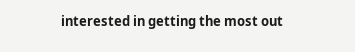interested in getting the most out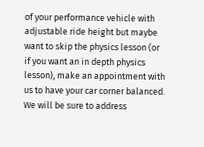of your performance vehicle with adjustable ride height but maybe want to skip the physics lesson (or if you want an in depth physics lesson), make an appointment with us to have your car corner balanced. We will be sure to address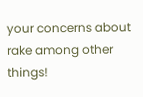your concerns about rake among other things!